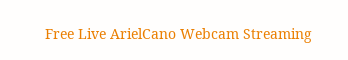Free Live ArielCano Webcam Streaming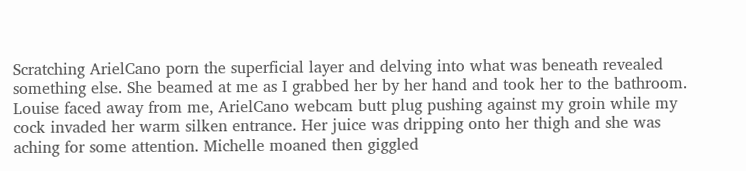Scratching ArielCano porn the superficial layer and delving into what was beneath revealed something else. She beamed at me as I grabbed her by her hand and took her to the bathroom. Louise faced away from me, ArielCano webcam butt plug pushing against my groin while my cock invaded her warm silken entrance. Her juice was dripping onto her thigh and she was aching for some attention. Michelle moaned then giggled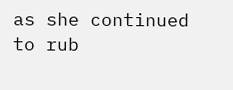as she continued to rub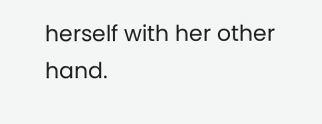herself with her other hand.